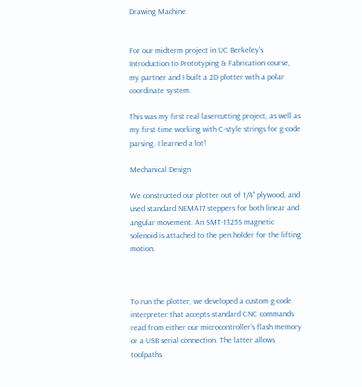Drawing Machine


For our midterm project in UC Berkeley’s Introduction to Prototyping & Fabrication course, my partner and I built a 2D plotter with a polar coordinate system.

This was my first real lasercutting project, as well as my first time working with C-style strings for g-code parsing. I learned a lot!

Mechanical Design

We constructed our plotter out of 1/4” plywood, and used standard NEMA17 steppers for both linear and angular movement. An SMT-1325S magnetic solenoid is attached to the pen holder for the lifting motion.



To run the plotter, we developed a custom g-code interpreter that accepts standard CNC commands read from either our microcontroller’s flash memory or a USB serial connection. The latter allows toolpaths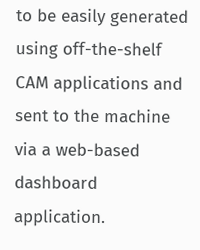to be easily generated using off-the-shelf CAM applications and sent to the machine via a web-based dashboard application.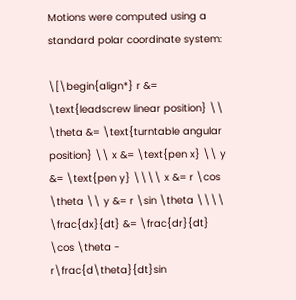Motions were computed using a standard polar coordinate system:

\[\begin{align*} r &= \text{leadscrew linear position} \\ \theta &= \text{turntable angular position} \\ x &= \text{pen x} \\ y &= \text{pen y} \\\\ x &= r \cos \theta \\ y &= r \sin \theta \\\\ \frac{dx}{dt} &= \frac{dr}{dt} \cos \theta - r\frac{d\theta}{dt}sin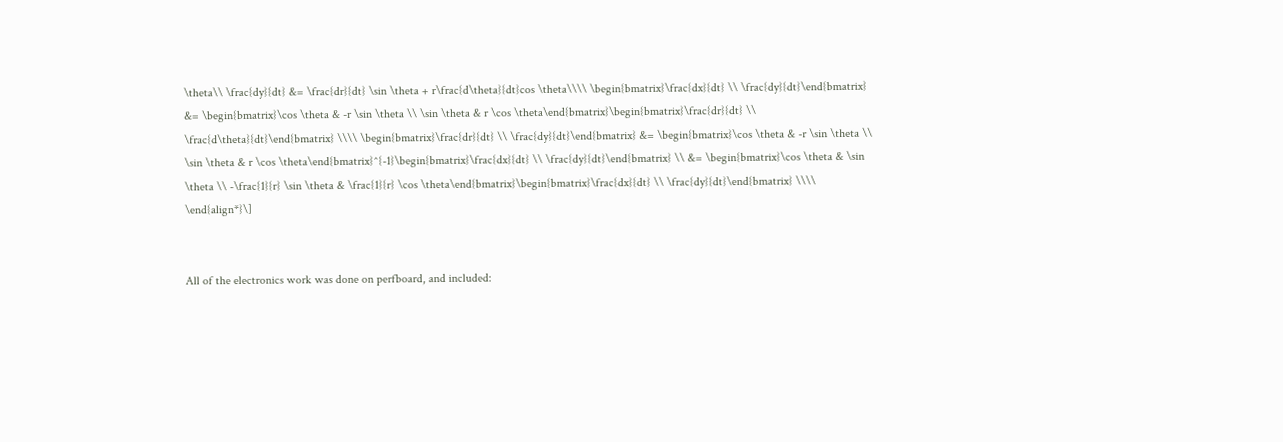\theta\\ \frac{dy}{dt} &= \frac{dr}{dt} \sin \theta + r\frac{d\theta}{dt}cos \theta\\\\ \begin{bmatrix}\frac{dx}{dt} \\ \frac{dy}{dt}\end{bmatrix} &= \begin{bmatrix}\cos \theta & -r \sin \theta \\ \sin \theta & r \cos \theta\end{bmatrix}\begin{bmatrix}\frac{dr}{dt} \\ \frac{d\theta}{dt}\end{bmatrix} \\\\ \begin{bmatrix}\frac{dr}{dt} \\ \frac{dy}{dt}\end{bmatrix} &= \begin{bmatrix}\cos \theta & -r \sin \theta \\ \sin \theta & r \cos \theta\end{bmatrix}^{-1}\begin{bmatrix}\frac{dx}{dt} \\ \frac{dy}{dt}\end{bmatrix} \\ &= \begin{bmatrix}\cos \theta & \sin \theta \\ -\frac{1}{r} \sin \theta & \frac{1}{r} \cos \theta\end{bmatrix}\begin{bmatrix}\frac{dx}{dt} \\ \frac{dy}{dt}\end{bmatrix} \\\\ \end{align*}\]


All of the electronics work was done on perfboard, and included: